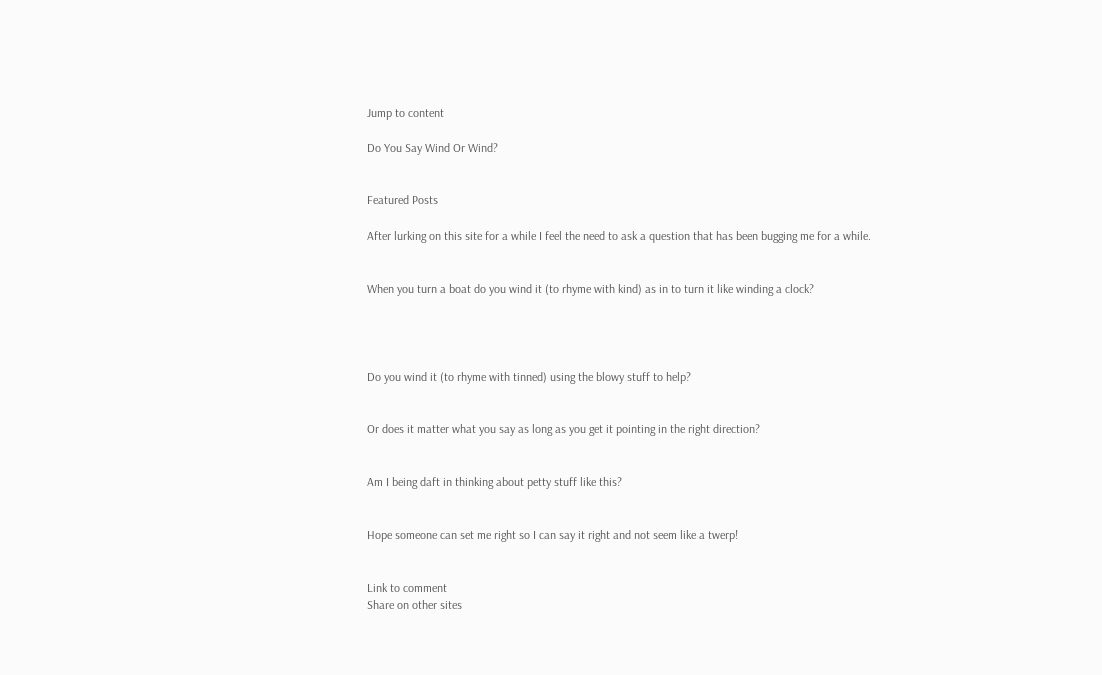Jump to content

Do You Say Wind Or Wind?


Featured Posts

After lurking on this site for a while I feel the need to ask a question that has been bugging me for a while.


When you turn a boat do you wind it (to rhyme with kind) as in to turn it like winding a clock?




Do you wind it (to rhyme with tinned) using the blowy stuff to help?


Or does it matter what you say as long as you get it pointing in the right direction?


Am I being daft in thinking about petty stuff like this?


Hope someone can set me right so I can say it right and not seem like a twerp!


Link to comment
Share on other sites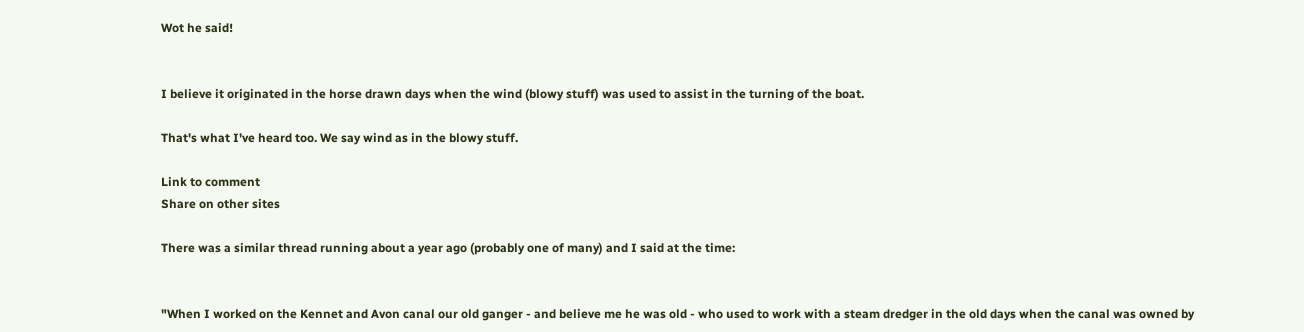Wot he said!


I believe it originated in the horse drawn days when the wind (blowy stuff) was used to assist in the turning of the boat.

That's what I've heard too. We say wind as in the blowy stuff.

Link to comment
Share on other sites

There was a similar thread running about a year ago (probably one of many) and I said at the time:


"When I worked on the Kennet and Avon canal our old ganger - and believe me he was old - who used to work with a steam dredger in the old days when the canal was owned by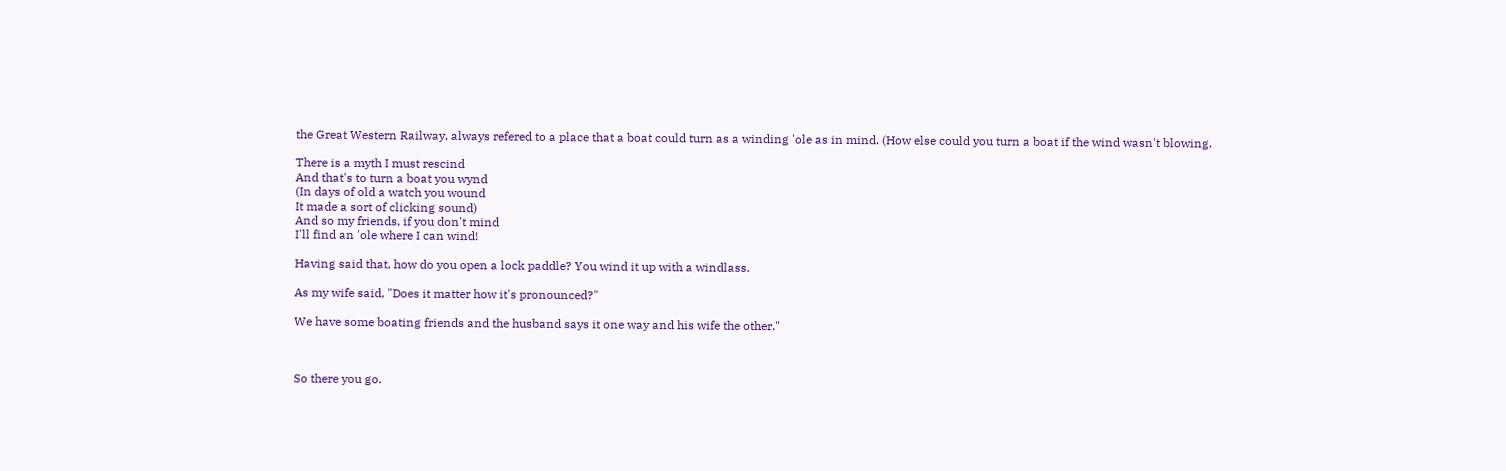the Great Western Railway, always refered to a place that a boat could turn as a winding 'ole as in mind. (How else could you turn a boat if the wind wasn't blowing.

There is a myth I must rescind
And that's to turn a boat you wynd
(In days of old a watch you wound
It made a sort of clicking sound)
And so my friends, if you don't mind
I'll find an 'ole where I can wind!

Having said that, how do you open a lock paddle? You wind it up with a windlass.

As my wife said, "Does it matter how it's pronounced?"

We have some boating friends and the husband says it one way and his wife the other."



So there you go.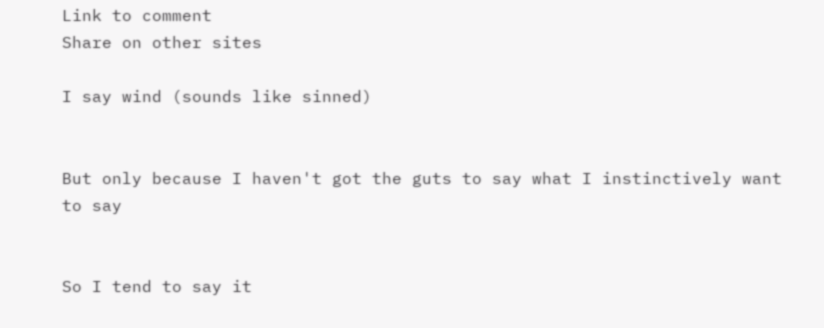Link to comment
Share on other sites

I say wind (sounds like sinned)


But only because I haven't got the guts to say what I instinctively want to say


So I tend to say it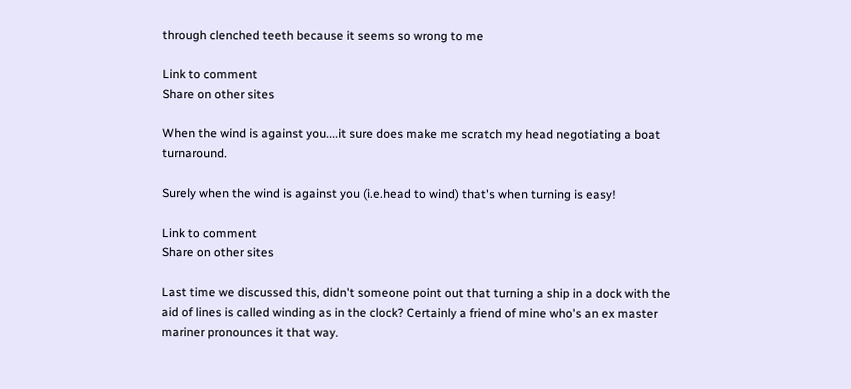through clenched teeth because it seems so wrong to me

Link to comment
Share on other sites

When the wind is against you....it sure does make me scratch my head negotiating a boat turnaround.

Surely when the wind is against you (i.e.head to wind) that's when turning is easy!

Link to comment
Share on other sites

Last time we discussed this, didn't someone point out that turning a ship in a dock with the aid of lines is called winding as in the clock? Certainly a friend of mine who's an ex master mariner pronounces it that way.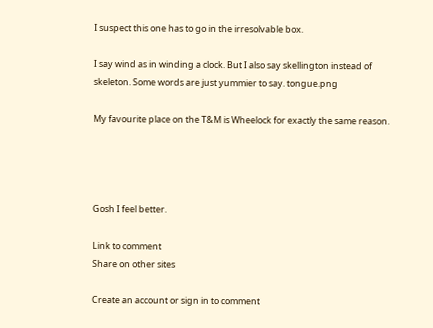I suspect this one has to go in the irresolvable box.

I say wind as in winding a clock. But I also say skellington instead of skeleton. Some words are just yummier to say. tongue.png

My favourite place on the T&M is Wheelock for exactly the same reason.




Gosh I feel better.

Link to comment
Share on other sites

Create an account or sign in to comment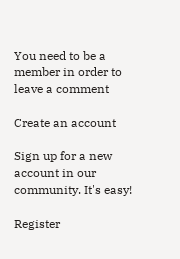You need to be a member in order to leave a comment

Create an account

Sign up for a new account in our community. It's easy!

Register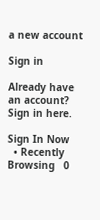a new account

Sign in

Already have an account? Sign in here.

Sign In Now
  • Recently Browsing   0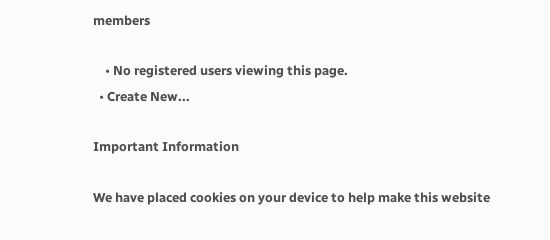members

    • No registered users viewing this page.
  • Create New...

Important Information

We have placed cookies on your device to help make this website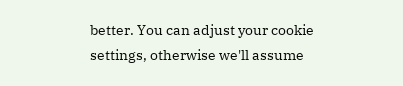better. You can adjust your cookie settings, otherwise we'll assume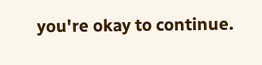you're okay to continue.